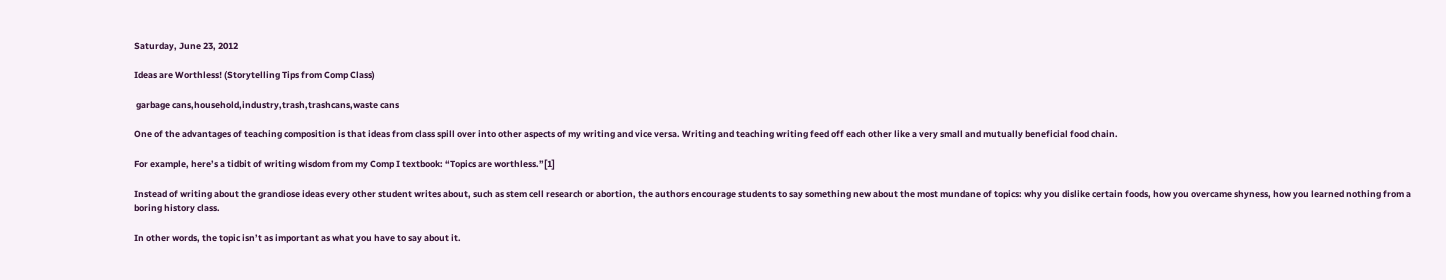Saturday, June 23, 2012

Ideas are Worthless! (Storytelling Tips from Comp Class)

 garbage cans,household,industry,trash,trashcans,waste cans

One of the advantages of teaching composition is that ideas from class spill over into other aspects of my writing and vice versa. Writing and teaching writing feed off each other like a very small and mutually beneficial food chain.

For example, here’s a tidbit of writing wisdom from my Comp I textbook: “Topics are worthless.”[1]

Instead of writing about the grandiose ideas every other student writes about, such as stem cell research or abortion, the authors encourage students to say something new about the most mundane of topics: why you dislike certain foods, how you overcame shyness, how you learned nothing from a boring history class.

In other words, the topic isn’t as important as what you have to say about it.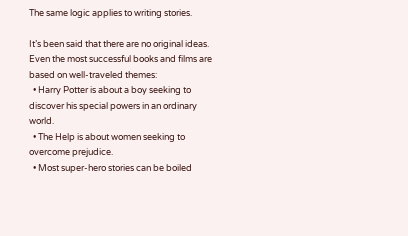The same logic applies to writing stories.

It’s been said that there are no original ideas. Even the most successful books and films are based on well-traveled themes:
  • Harry Potter is about a boy seeking to discover his special powers in an ordinary world.
  • The Help is about women seeking to overcome prejudice.
  • Most super-hero stories can be boiled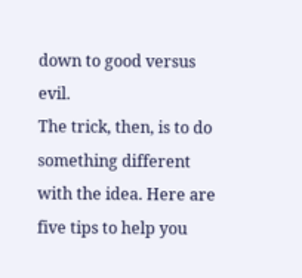down to good versus evil.
The trick, then, is to do something different with the idea. Here are five tips to help you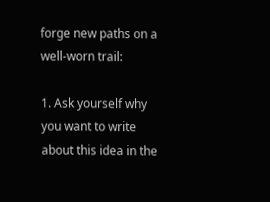forge new paths on a well-worn trail:

1. Ask yourself why you want to write about this idea in the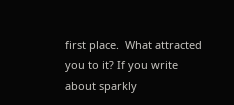first place.  What attracted you to it? If you write about sparkly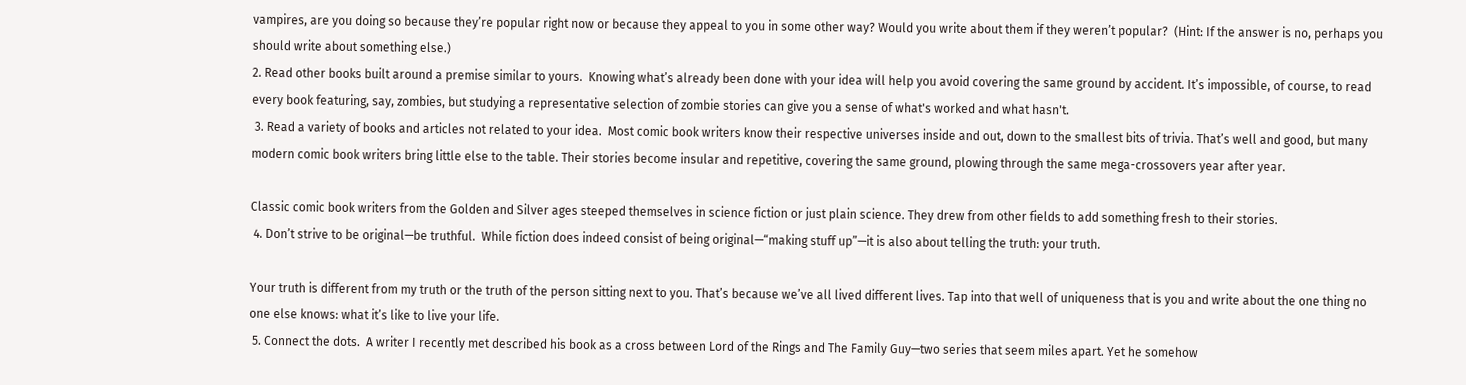vampires, are you doing so because they’re popular right now or because they appeal to you in some other way? Would you write about them if they weren’t popular?  (Hint: If the answer is no, perhaps you should write about something else.)
2. Read other books built around a premise similar to yours.  Knowing what’s already been done with your idea will help you avoid covering the same ground by accident. It’s impossible, of course, to read every book featuring, say, zombies, but studying a representative selection of zombie stories can give you a sense of what's worked and what hasn't.
 3. Read a variety of books and articles not related to your idea.  Most comic book writers know their respective universes inside and out, down to the smallest bits of trivia. That’s well and good, but many modern comic book writers bring little else to the table. Their stories become insular and repetitive, covering the same ground, plowing through the same mega-crossovers year after year.

Classic comic book writers from the Golden and Silver ages steeped themselves in science fiction or just plain science. They drew from other fields to add something fresh to their stories.
 4. Don’t strive to be original—be truthful.  While fiction does indeed consist of being original—“making stuff up”—it is also about telling the truth: your truth.

Your truth is different from my truth or the truth of the person sitting next to you. That’s because we’ve all lived different lives. Tap into that well of uniqueness that is you and write about the one thing no one else knows: what it’s like to live your life.
 5. Connect the dots.  A writer I recently met described his book as a cross between Lord of the Rings and The Family Guy—two series that seem miles apart. Yet he somehow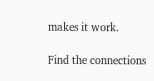makes it work.

Find the connections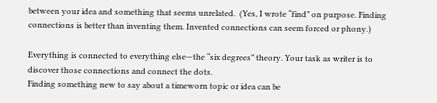between your idea and something that seems unrelated.  (Yes, I wrote “find” on purpose. Finding connections is better than inventing them. Invented connections can seem forced or phony.)

Everything is connected to everything else—the “six degrees” theory. Your task as writer is to discover those connections and connect the dots.
Finding something new to say about a timeworn topic or idea can be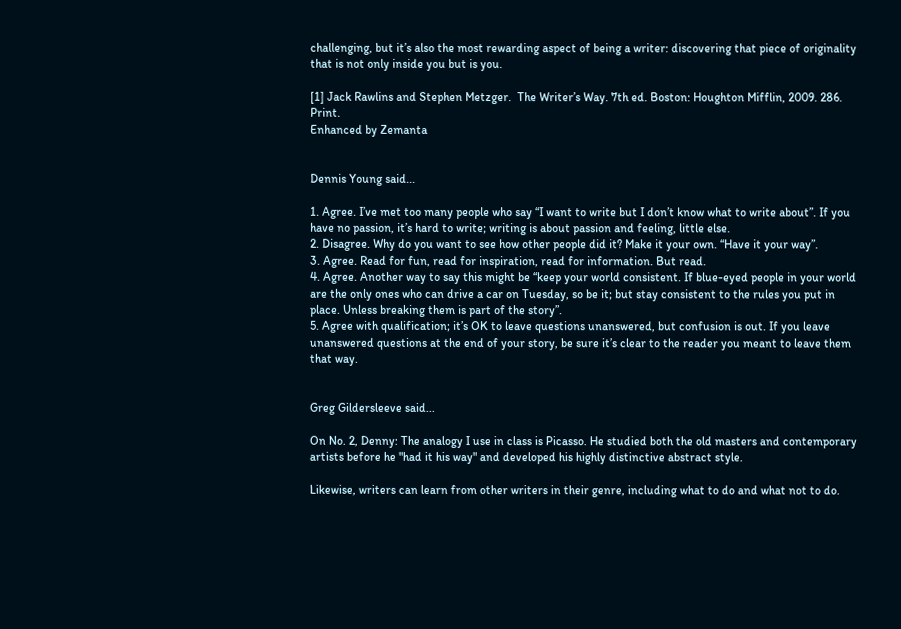challenging, but it’s also the most rewarding aspect of being a writer: discovering that piece of originality that is not only inside you but is you.

[1] Jack Rawlins and Stephen Metzger.  The Writer’s Way. 7th ed. Boston: Houghton Mifflin, 2009. 286. Print.
Enhanced by Zemanta


Dennis Young said...

1. Agree. I’ve met too many people who say “I want to write but I don’t know what to write about”. If you have no passion, it’s hard to write; writing is about passion and feeling, little else.
2. Disagree. Why do you want to see how other people did it? Make it your own. “Have it your way”.
3. Agree. Read for fun, read for inspiration, read for information. But read.
4. Agree. Another way to say this might be “keep your world consistent. If blue-eyed people in your world are the only ones who can drive a car on Tuesday, so be it; but stay consistent to the rules you put in place. Unless breaking them is part of the story”.
5. Agree with qualification; it’s OK to leave questions unanswered, but confusion is out. If you leave unanswered questions at the end of your story, be sure it’s clear to the reader you meant to leave them that way.


Greg Gildersleeve said...

On No. 2, Denny: The analogy I use in class is Picasso. He studied both the old masters and contemporary artists before he "had it his way" and developed his highly distinctive abstract style.

Likewise, writers can learn from other writers in their genre, including what to do and what not to do.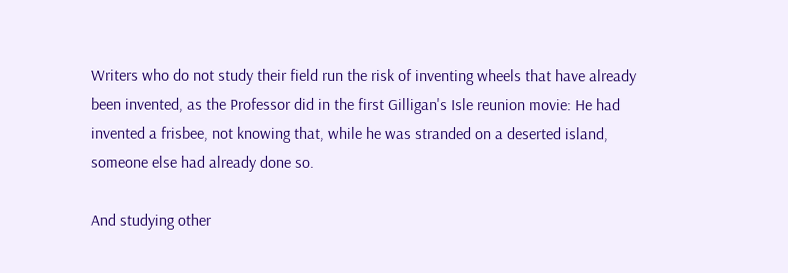Writers who do not study their field run the risk of inventing wheels that have already been invented, as the Professor did in the first Gilligan's Isle reunion movie: He had invented a frisbee, not knowing that, while he was stranded on a deserted island, someone else had already done so.

And studying other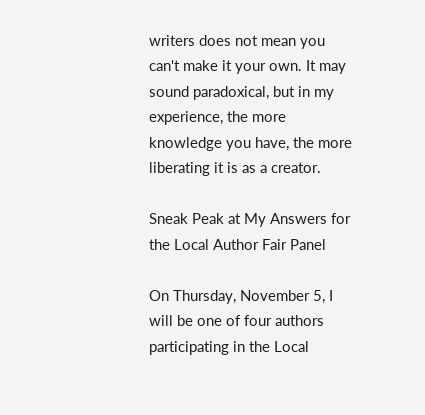writers does not mean you can't make it your own. It may sound paradoxical, but in my experience, the more knowledge you have, the more liberating it is as a creator.

Sneak Peak at My Answers for the Local Author Fair Panel

On Thursday, November 5, I will be one of four authors participating in the Local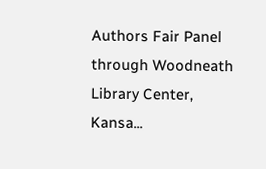Authors Fair Panel through Woodneath Library Center, Kansa...